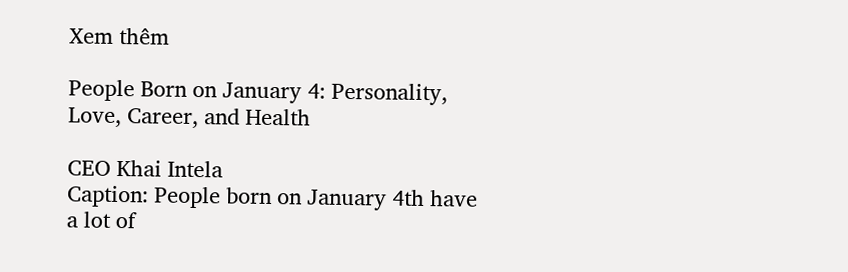Xem thêm

People Born on January 4: Personality, Love, Career, and Health

CEO Khai Intela
Caption: People born on January 4th have a lot of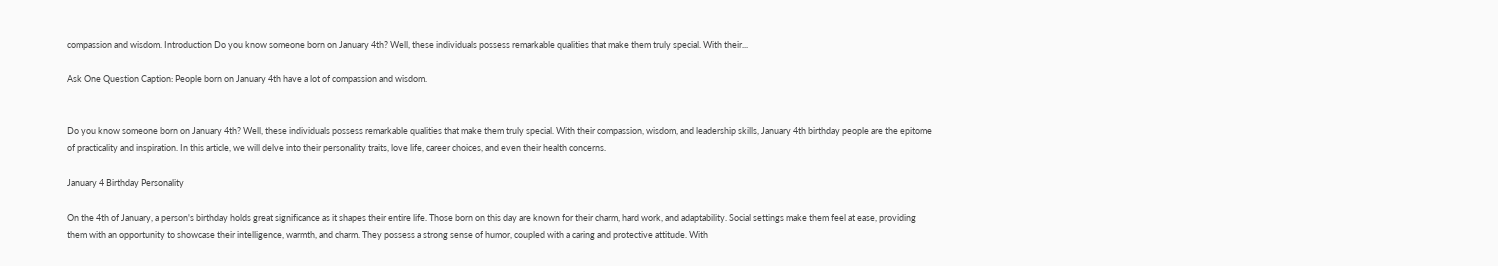compassion and wisdom. Introduction Do you know someone born on January 4th? Well, these individuals possess remarkable qualities that make them truly special. With their...

Ask One Question Caption: People born on January 4th have a lot of compassion and wisdom.


Do you know someone born on January 4th? Well, these individuals possess remarkable qualities that make them truly special. With their compassion, wisdom, and leadership skills, January 4th birthday people are the epitome of practicality and inspiration. In this article, we will delve into their personality traits, love life, career choices, and even their health concerns.

January 4 Birthday Personality

On the 4th of January, a person's birthday holds great significance as it shapes their entire life. Those born on this day are known for their charm, hard work, and adaptability. Social settings make them feel at ease, providing them with an opportunity to showcase their intelligence, warmth, and charm. They possess a strong sense of humor, coupled with a caring and protective attitude. With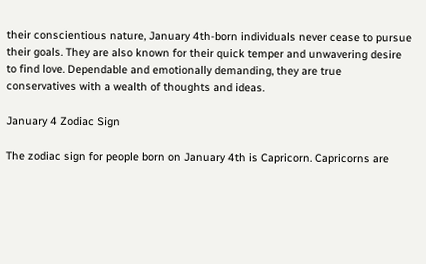their conscientious nature, January 4th-born individuals never cease to pursue their goals. They are also known for their quick temper and unwavering desire to find love. Dependable and emotionally demanding, they are true conservatives with a wealth of thoughts and ideas.

January 4 Zodiac Sign

The zodiac sign for people born on January 4th is Capricorn. Capricorns are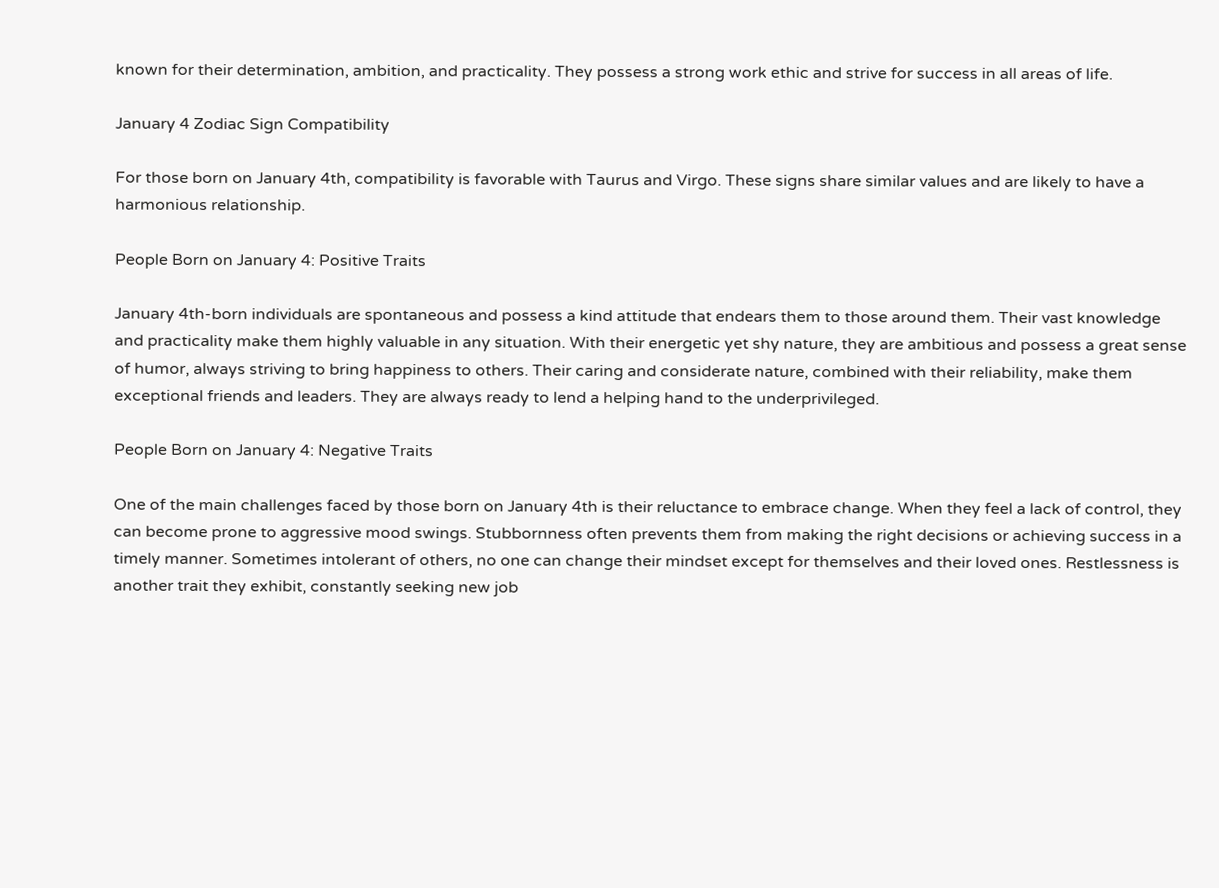known for their determination, ambition, and practicality. They possess a strong work ethic and strive for success in all areas of life.

January 4 Zodiac Sign Compatibility

For those born on January 4th, compatibility is favorable with Taurus and Virgo. These signs share similar values and are likely to have a harmonious relationship.

People Born on January 4: Positive Traits

January 4th-born individuals are spontaneous and possess a kind attitude that endears them to those around them. Their vast knowledge and practicality make them highly valuable in any situation. With their energetic yet shy nature, they are ambitious and possess a great sense of humor, always striving to bring happiness to others. Their caring and considerate nature, combined with their reliability, make them exceptional friends and leaders. They are always ready to lend a helping hand to the underprivileged.

People Born on January 4: Negative Traits

One of the main challenges faced by those born on January 4th is their reluctance to embrace change. When they feel a lack of control, they can become prone to aggressive mood swings. Stubbornness often prevents them from making the right decisions or achieving success in a timely manner. Sometimes intolerant of others, no one can change their mindset except for themselves and their loved ones. Restlessness is another trait they exhibit, constantly seeking new job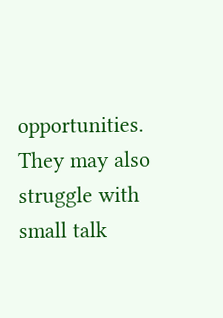opportunities. They may also struggle with small talk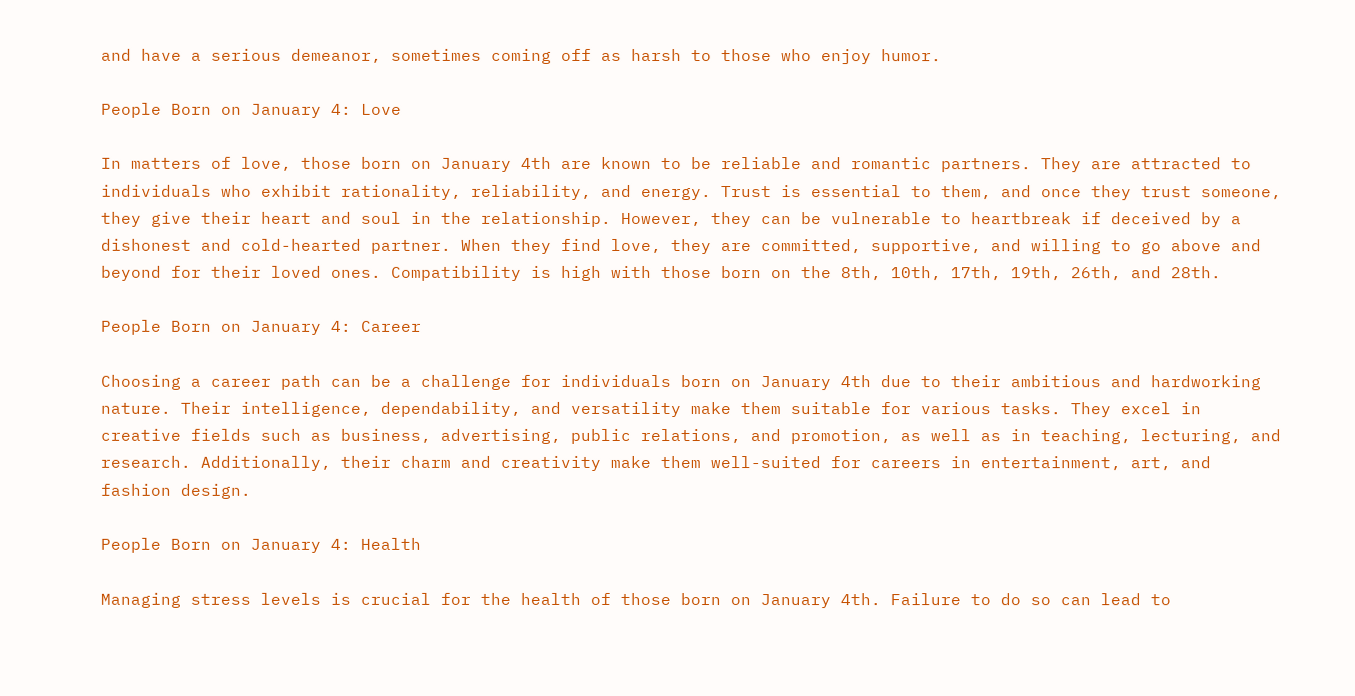and have a serious demeanor, sometimes coming off as harsh to those who enjoy humor.

People Born on January 4: Love

In matters of love, those born on January 4th are known to be reliable and romantic partners. They are attracted to individuals who exhibit rationality, reliability, and energy. Trust is essential to them, and once they trust someone, they give their heart and soul in the relationship. However, they can be vulnerable to heartbreak if deceived by a dishonest and cold-hearted partner. When they find love, they are committed, supportive, and willing to go above and beyond for their loved ones. Compatibility is high with those born on the 8th, 10th, 17th, 19th, 26th, and 28th.

People Born on January 4: Career

Choosing a career path can be a challenge for individuals born on January 4th due to their ambitious and hardworking nature. Their intelligence, dependability, and versatility make them suitable for various tasks. They excel in creative fields such as business, advertising, public relations, and promotion, as well as in teaching, lecturing, and research. Additionally, their charm and creativity make them well-suited for careers in entertainment, art, and fashion design.

People Born on January 4: Health

Managing stress levels is crucial for the health of those born on January 4th. Failure to do so can lead to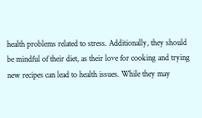health problems related to stress. Additionally, they should be mindful of their diet, as their love for cooking and trying new recipes can lead to health issues. While they may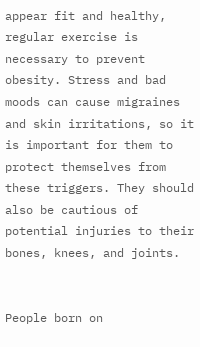appear fit and healthy, regular exercise is necessary to prevent obesity. Stress and bad moods can cause migraines and skin irritations, so it is important for them to protect themselves from these triggers. They should also be cautious of potential injuries to their bones, knees, and joints.


People born on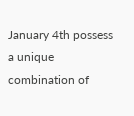January 4th possess a unique combination of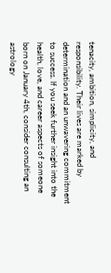tenacity, ambition, simplicity, and responsibility. Their lives are marked by determination and an unwavering commitment to success. If you seek further insight into the health, love, and career aspects of someone born on January 4th, consider consulting an astrology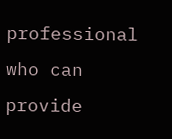professional who can provide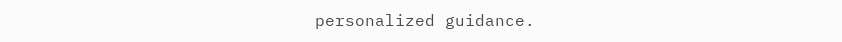personalized guidance.